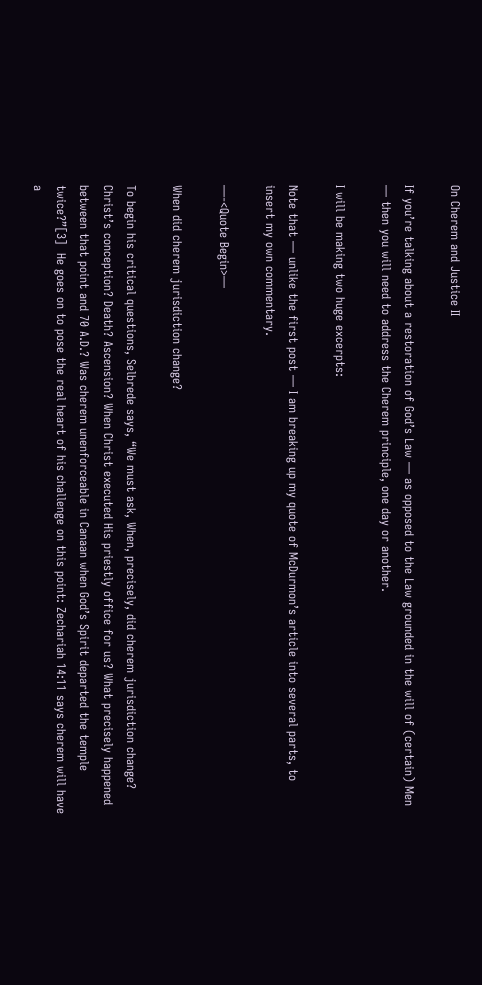On Cherem and Justice II

If you’re talking about a restoration of God’s Law — as opposed to the Law grounded in the will of (certain) Men — then you will need to address the Cherem principle, one day or another.

I will be making two huge excerpts:

Note that — unlike the first post — I am breaking up my quote of McDurmon’s article into several parts, to insert my own commentary.

—-<Quote Begin>—

When did cherem jurisdiction change?

To begin his critical questions, Selbrede says, “We must ask, When, precisely, did cherem jurisdiction change? Christ’s conception? Death? Ascension? When Christ executed His priestly office for us? What precisely happened between that point and 70 A.D.? Was cherem unenforceable in Canaan when God’s Spirit departed the temple twice?”[3]  He goes on to pose the real heart of his challenge on this point: Zechariah 14:11 says cherem will have a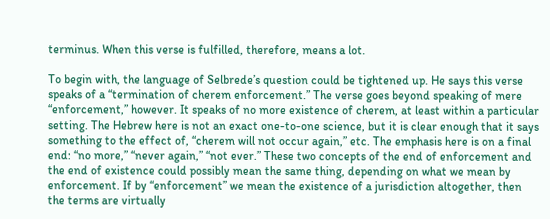terminus. When this verse is fulfilled, therefore, means a lot.

To begin with, the language of Selbrede’s question could be tightened up. He says this verse speaks of a “termination of cherem enforcement.” The verse goes beyond speaking of mere “enforcement,” however. It speaks of no more existence of cherem, at least within a particular setting. The Hebrew here is not an exact one-to-one science, but it is clear enough that it says something to the effect of, “cherem will not occur again,” etc. The emphasis here is on a final end: “no more,” “never again,” “not ever.” These two concepts of the end of enforcement and the end of existence could possibly mean the same thing, depending on what we mean by enforcement. If by “enforcement” we mean the existence of a jurisdiction altogether, then the terms are virtually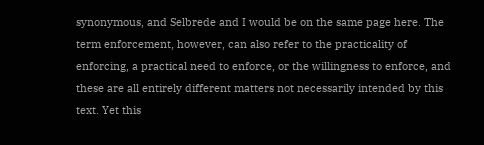synonymous, and Selbrede and I would be on the same page here. The term enforcement, however, can also refer to the practicality of enforcing, a practical need to enforce, or the willingness to enforce, and these are all entirely different matters not necessarily intended by this text. Yet this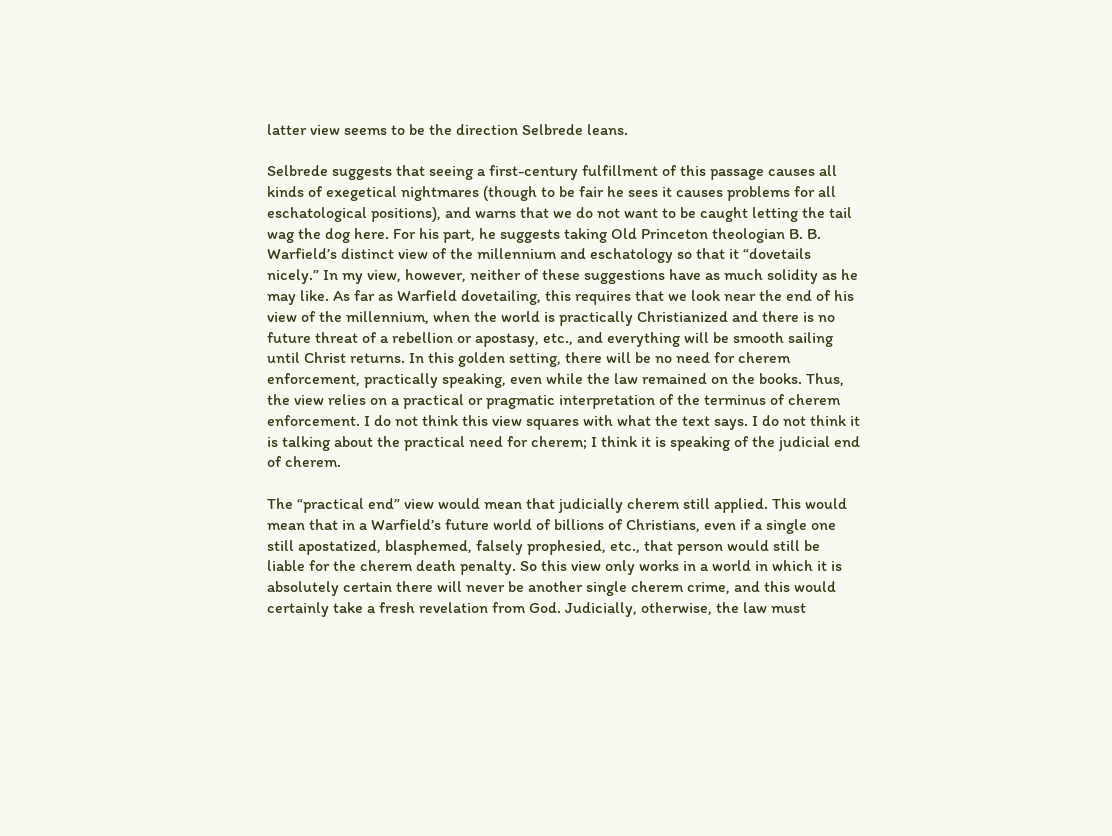latter view seems to be the direction Selbrede leans.

Selbrede suggests that seeing a first-century fulfillment of this passage causes all kinds of exegetical nightmares (though to be fair he sees it causes problems for all eschatological positions), and warns that we do not want to be caught letting the tail wag the dog here. For his part, he suggests taking Old Princeton theologian B. B. Warfield’s distinct view of the millennium and eschatology so that it “dovetails nicely.” In my view, however, neither of these suggestions have as much solidity as he may like. As far as Warfield dovetailing, this requires that we look near the end of his view of the millennium, when the world is practically Christianized and there is no future threat of a rebellion or apostasy, etc., and everything will be smooth sailing until Christ returns. In this golden setting, there will be no need for cherem enforcement, practically speaking, even while the law remained on the books. Thus, the view relies on a practical or pragmatic interpretation of the terminus of cherem enforcement. I do not think this view squares with what the text says. I do not think it is talking about the practical need for cherem; I think it is speaking of the judicial end of cherem.

The “practical end” view would mean that judicially cherem still applied. This would mean that in a Warfield’s future world of billions of Christians, even if a single one still apostatized, blasphemed, falsely prophesied, etc., that person would still be liable for the cherem death penalty. So this view only works in a world in which it is absolutely certain there will never be another single cherem crime, and this would certainly take a fresh revelation from God. Judicially, otherwise, the law must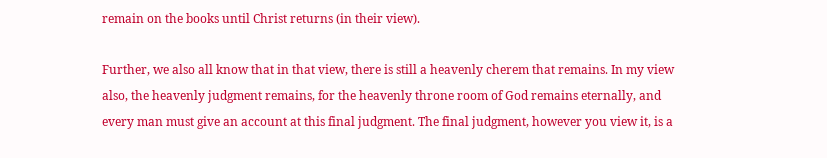remain on the books until Christ returns (in their view).

Further, we also all know that in that view, there is still a heavenly cherem that remains. In my view also, the heavenly judgment remains, for the heavenly throne room of God remains eternally, and every man must give an account at this final judgment. The final judgment, however you view it, is a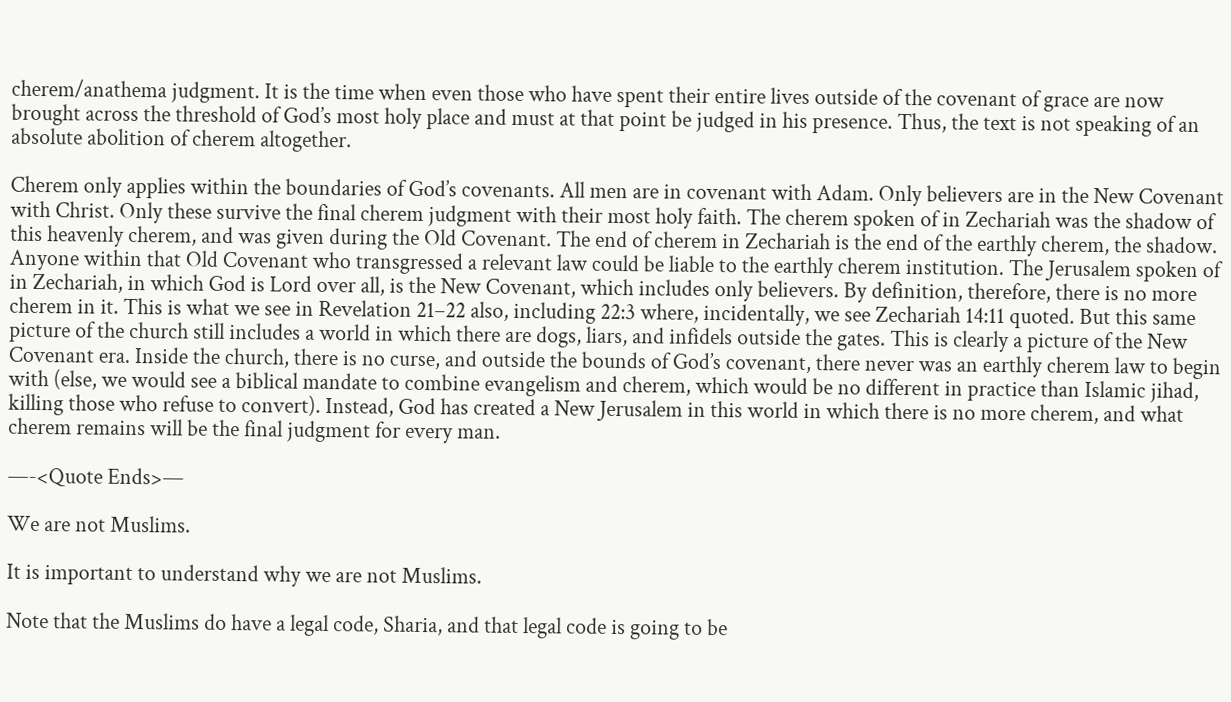cherem/anathema judgment. It is the time when even those who have spent their entire lives outside of the covenant of grace are now brought across the threshold of God’s most holy place and must at that point be judged in his presence. Thus, the text is not speaking of an absolute abolition of cherem altogether.

Cherem only applies within the boundaries of God’s covenants. All men are in covenant with Adam. Only believers are in the New Covenant with Christ. Only these survive the final cherem judgment with their most holy faith. The cherem spoken of in Zechariah was the shadow of this heavenly cherem, and was given during the Old Covenant. The end of cherem in Zechariah is the end of the earthly cherem, the shadow. Anyone within that Old Covenant who transgressed a relevant law could be liable to the earthly cherem institution. The Jerusalem spoken of in Zechariah, in which God is Lord over all, is the New Covenant, which includes only believers. By definition, therefore, there is no more cherem in it. This is what we see in Revelation 21–22 also, including 22:3 where, incidentally, we see Zechariah 14:11 quoted. But this same picture of the church still includes a world in which there are dogs, liars, and infidels outside the gates. This is clearly a picture of the New Covenant era. Inside the church, there is no curse, and outside the bounds of God’s covenant, there never was an earthly cherem law to begin with (else, we would see a biblical mandate to combine evangelism and cherem, which would be no different in practice than Islamic jihad, killing those who refuse to convert). Instead, God has created a New Jerusalem in this world in which there is no more cherem, and what cherem remains will be the final judgment for every man.

—-<Quote Ends>—

We are not Muslims.

It is important to understand why we are not Muslims.

Note that the Muslims do have a legal code, Sharia, and that legal code is going to be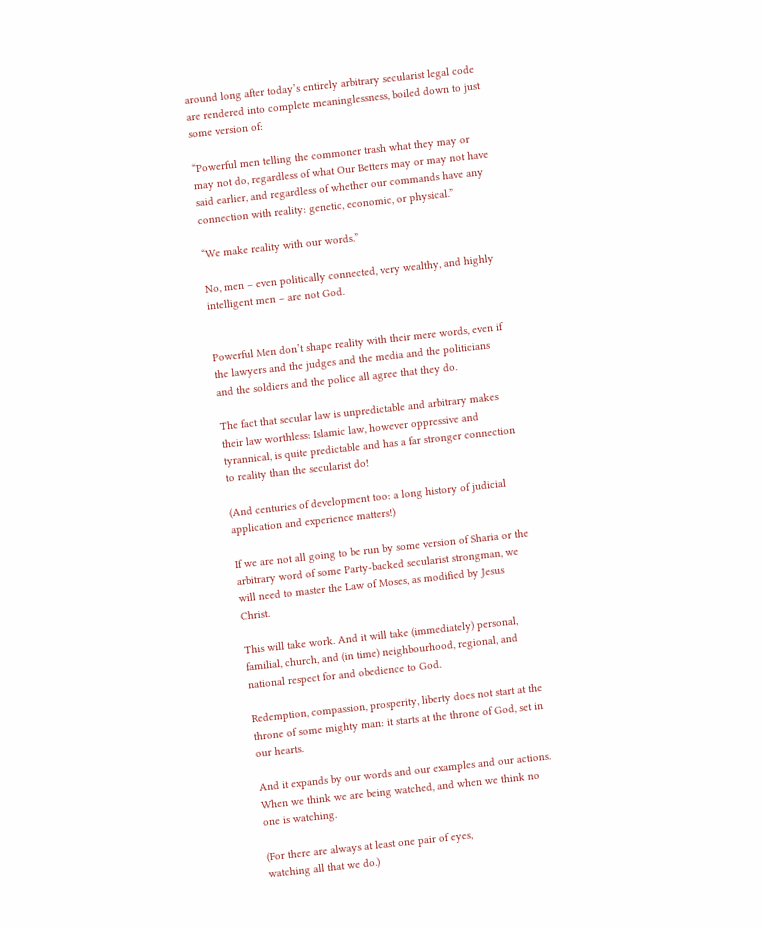around long after today’s entirely arbitrary secularist legal code are rendered into complete meaninglessness, boiled down to just some version of:

“Powerful men telling the commoner trash what they may or may not do, regardless of what Our Betters may or may not have said earlier, and regardless of whether our commands have any connection with reality: genetic, economic, or physical.”

“We make reality with our words.”

No, men – even politically connected, very wealthy, and highly intelligent men – are not God.


Powerful Men don’t shape reality with their mere words, even if the lawyers and the judges and the media and the politicians and the soldiers and the police all agree that they do.

The fact that secular law is unpredictable and arbitrary makes their law worthless: Islamic law, however oppressive and tyrannical, is quite predictable and has a far stronger connection to reality than the secularist do!

(And centuries of development too: a long history of judicial application and experience matters!)

If we are not all going to be run by some version of Sharia or the arbitrary word of some Party-backed secularist strongman, we will need to master the Law of Moses, as modified by Jesus Christ.

This will take work. And it will take (immediately) personal, familial, church, and (in time) neighbourhood, regional, and national respect for and obedience to God.

Redemption, compassion, prosperity, liberty does not start at the throne of some mighty man: it starts at the throne of God, set in our hearts.

And it expands by our words and our examples and our actions. When we think we are being watched, and when we think no one is watching.

(For there are always at least one pair of eyes,
watching all that we do.)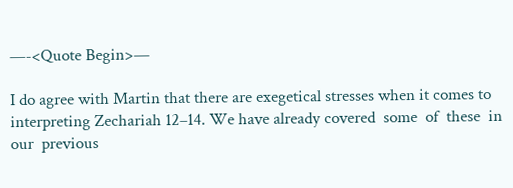—-<Quote Begin>—

I do agree with Martin that there are exegetical stresses when it comes to interpreting Zechariah 12–14. We have already covered  some  of  these  in  our  previous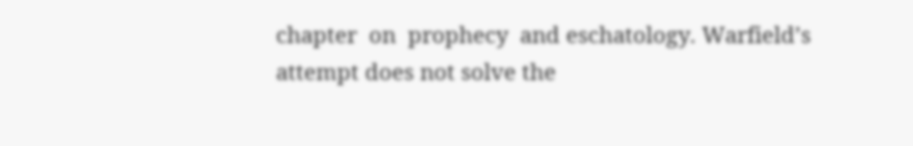chapter  on  prophecy  and eschatology. Warfield’s attempt does not solve the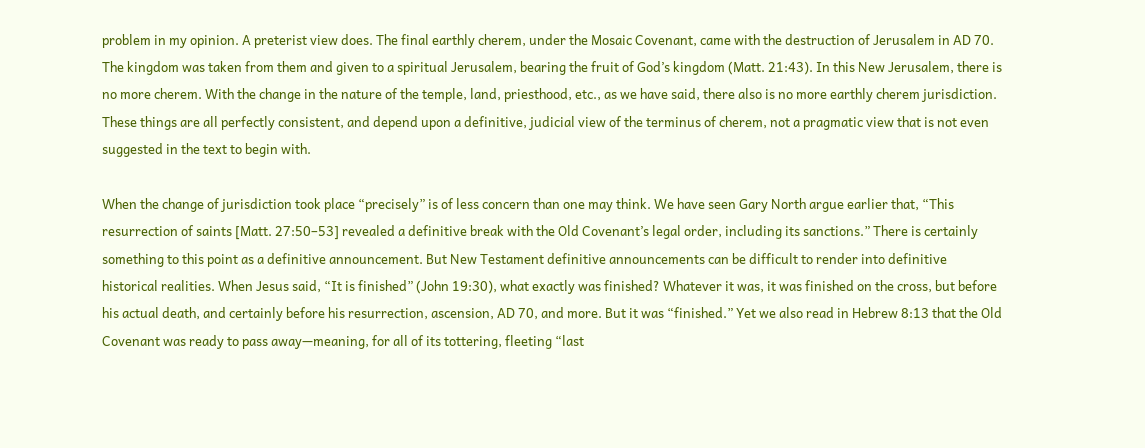problem in my opinion. A preterist view does. The final earthly cherem, under the Mosaic Covenant, came with the destruction of Jerusalem in AD 70. The kingdom was taken from them and given to a spiritual Jerusalem, bearing the fruit of God’s kingdom (Matt. 21:43). In this New Jerusalem, there is no more cherem. With the change in the nature of the temple, land, priesthood, etc., as we have said, there also is no more earthly cherem jurisdiction. These things are all perfectly consistent, and depend upon a definitive, judicial view of the terminus of cherem, not a pragmatic view that is not even suggested in the text to begin with.

When the change of jurisdiction took place “precisely” is of less concern than one may think. We have seen Gary North argue earlier that, “This resurrection of saints [Matt. 27:50–53] revealed a definitive break with the Old Covenant’s legal order, including its sanctions.” There is certainly something to this point as a definitive announcement. But New Testament definitive announcements can be difficult to render into definitive historical realities. When Jesus said, “It is finished” (John 19:30), what exactly was finished? Whatever it was, it was finished on the cross, but before his actual death, and certainly before his resurrection, ascension, AD 70, and more. But it was “finished.” Yet we also read in Hebrew 8:13 that the Old Covenant was ready to pass away—meaning, for all of its tottering, fleeting “last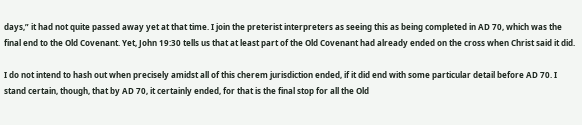days,” it had not quite passed away yet at that time. I join the preterist interpreters as seeing this as being completed in AD 70, which was the final end to the Old Covenant. Yet, John 19:30 tells us that at least part of the Old Covenant had already ended on the cross when Christ said it did.

I do not intend to hash out when precisely amidst all of this cherem jurisdiction ended, if it did end with some particular detail before AD 70. I stand certain, though, that by AD 70, it certainly ended, for that is the final stop for all the Old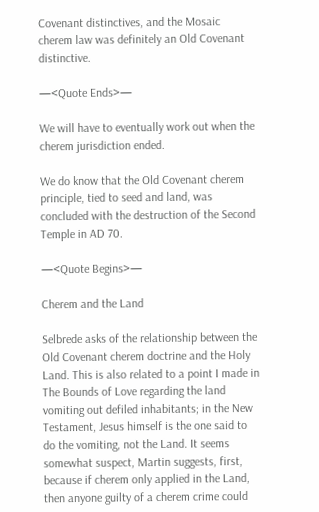Covenant distinctives, and the Mosaic cherem law was definitely an Old Covenant distinctive.

—<Quote Ends>—

We will have to eventually work out when the cherem jurisdiction ended.

We do know that the Old Covenant cherem principle, tied to seed and land, was concluded with the destruction of the Second Temple in AD 70.

—<Quote Begins>—

Cherem and the Land

Selbrede asks of the relationship between the Old Covenant cherem doctrine and the Holy Land. This is also related to a point I made in The Bounds of Love regarding the land vomiting out defiled inhabitants; in the New Testament, Jesus himself is the one said to do the vomiting, not the Land. It seems somewhat suspect, Martin suggests, first, because if cherem only applied in the Land, then anyone guilty of a cherem crime could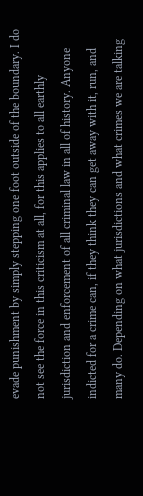evade punishment by simply stepping one foot outside of the boundary. I do not see the force in this criticism at all, for this applies to all earthly jurisdiction and enforcement of all criminal law in all of history. Anyone indicted for a crime can, if they think they can get away with it, run, and many do. Depending on what jurisdictions and what crimes we are talking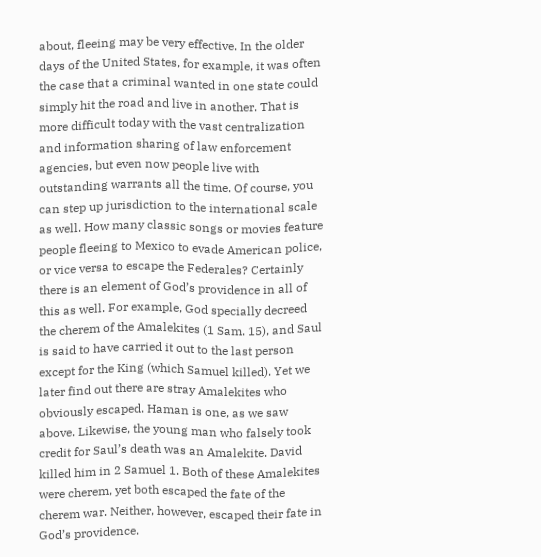about, fleeing may be very effective. In the older days of the United States, for example, it was often the case that a criminal wanted in one state could simply hit the road and live in another. That is more difficult today with the vast centralization and information sharing of law enforcement agencies, but even now people live with outstanding warrants all the time. Of course, you can step up jurisdiction to the international scale as well. How many classic songs or movies feature people fleeing to Mexico to evade American police, or vice versa to escape the Federales? Certainly there is an element of God’s providence in all of this as well. For example, God specially decreed the cherem of the Amalekites (1 Sam. 15), and Saul is said to have carried it out to the last person except for the King (which Samuel killed). Yet we later find out there are stray Amalekites who obviously escaped. Haman is one, as we saw above. Likewise, the young man who falsely took credit for Saul’s death was an Amalekite. David killed him in 2 Samuel 1. Both of these Amalekites were cherem, yet both escaped the fate of the cherem war. Neither, however, escaped their fate in God’s providence.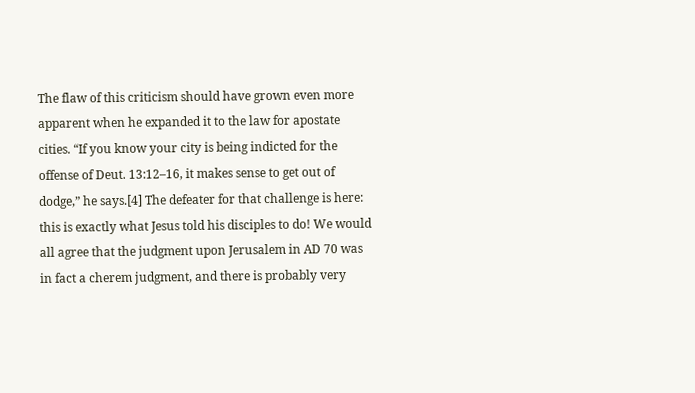The flaw of this criticism should have grown even more apparent when he expanded it to the law for apostate cities. “If you know your city is being indicted for the offense of Deut. 13:12–16, it makes sense to get out of dodge,” he says.[4] The defeater for that challenge is here: this is exactly what Jesus told his disciples to do! We would all agree that the judgment upon Jerusalem in AD 70 was in fact a cherem judgment, and there is probably very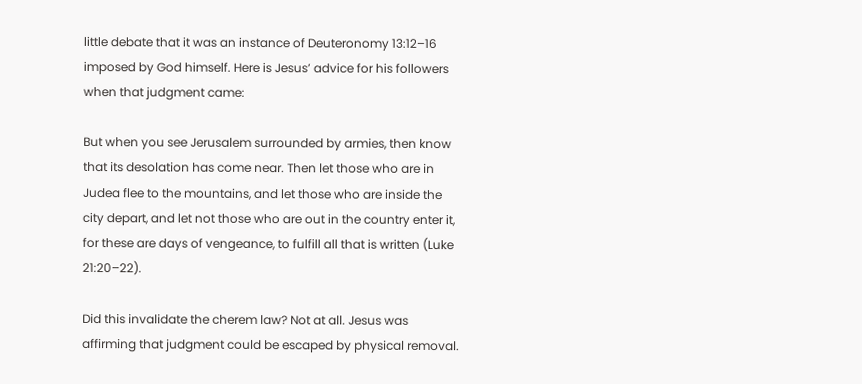little debate that it was an instance of Deuteronomy 13:12–16 imposed by God himself. Here is Jesus’ advice for his followers when that judgment came:

But when you see Jerusalem surrounded by armies, then know that its desolation has come near. Then let those who are in Judea flee to the mountains, and let those who are inside the city depart, and let not those who are out in the country enter it, for these are days of vengeance, to fulfill all that is written (Luke 21:20–22).

Did this invalidate the cherem law? Not at all. Jesus was affirming that judgment could be escaped by physical removal.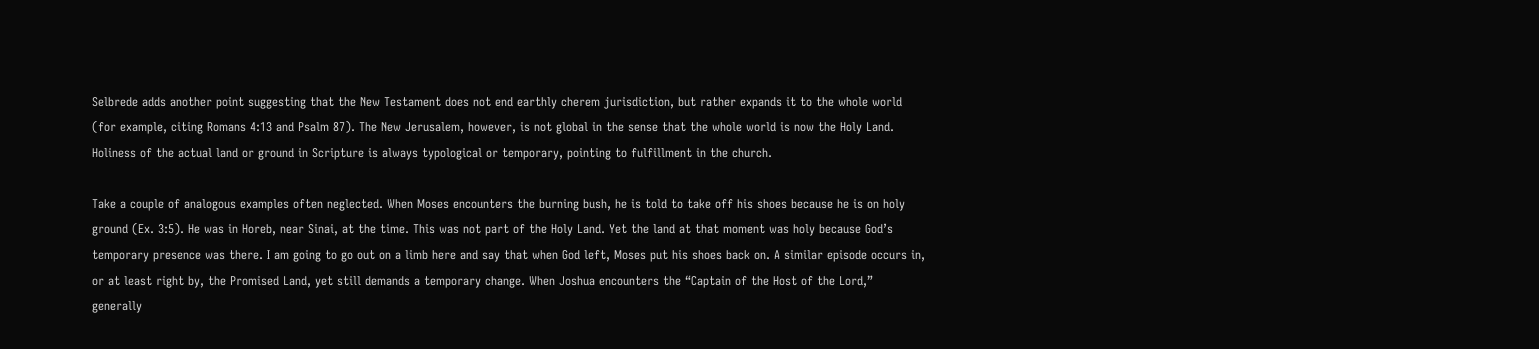Selbrede adds another point suggesting that the New Testament does not end earthly cherem jurisdiction, but rather expands it to the whole world (for example, citing Romans 4:13 and Psalm 87). The New Jerusalem, however, is not global in the sense that the whole world is now the Holy Land. Holiness of the actual land or ground in Scripture is always typological or temporary, pointing to fulfillment in the church.

Take a couple of analogous examples often neglected. When Moses encounters the burning bush, he is told to take off his shoes because he is on holy ground (Ex. 3:5). He was in Horeb, near Sinai, at the time. This was not part of the Holy Land. Yet the land at that moment was holy because God’s temporary presence was there. I am going to go out on a limb here and say that when God left, Moses put his shoes back on. A similar episode occurs in, or at least right by, the Promised Land, yet still demands a temporary change. When Joshua encounters the “Captain of the Host of the Lord,” generally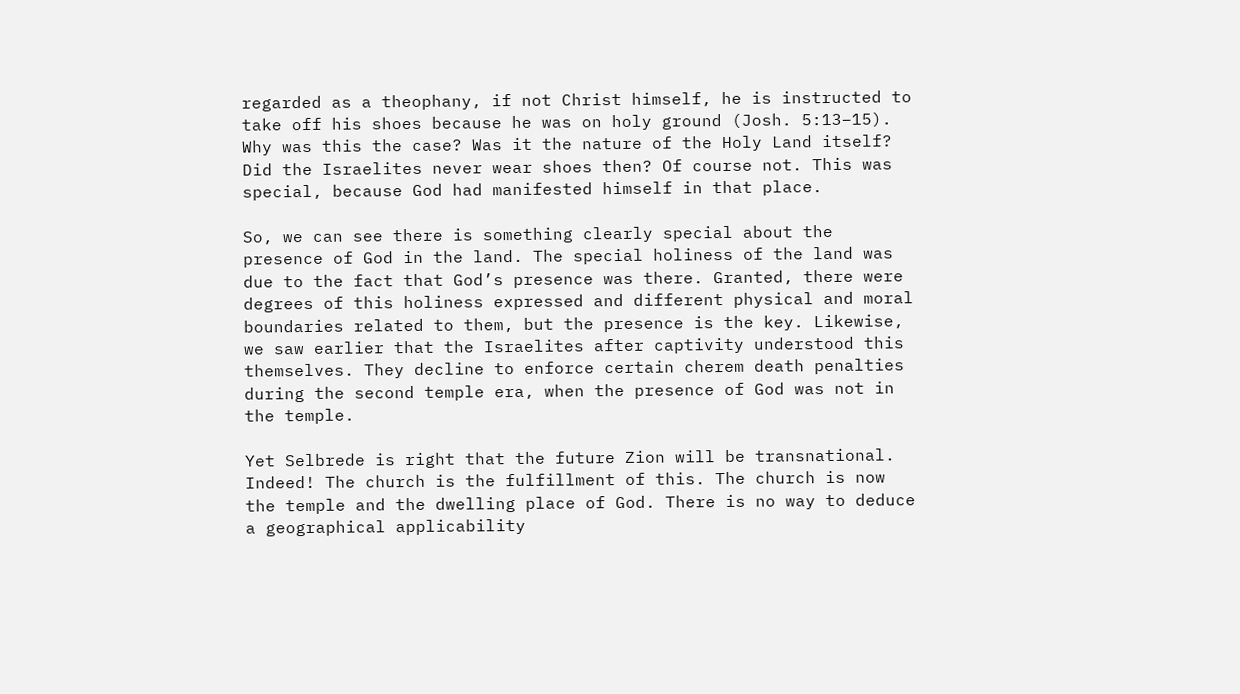regarded as a theophany, if not Christ himself, he is instructed to take off his shoes because he was on holy ground (Josh. 5:13–15). Why was this the case? Was it the nature of the Holy Land itself? Did the Israelites never wear shoes then? Of course not. This was special, because God had manifested himself in that place.

So, we can see there is something clearly special about the presence of God in the land. The special holiness of the land was due to the fact that God’s presence was there. Granted, there were degrees of this holiness expressed and different physical and moral boundaries related to them, but the presence is the key. Likewise, we saw earlier that the Israelites after captivity understood this themselves. They decline to enforce certain cherem death penalties during the second temple era, when the presence of God was not in the temple.

Yet Selbrede is right that the future Zion will be transnational. Indeed! The church is the fulfillment of this. The church is now the temple and the dwelling place of God. There is no way to deduce a geographical applicability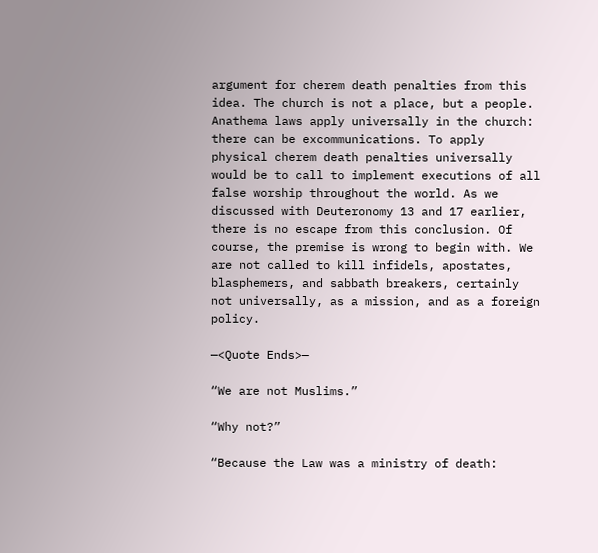argument for cherem death penalties from this idea. The church is not a place, but a people. Anathema laws apply universally in the church: there can be excommunications. To apply physical cherem death penalties universally would be to call to implement executions of all false worship throughout the world. As we discussed with Deuteronomy 13 and 17 earlier, there is no escape from this conclusion. Of course, the premise is wrong to begin with. We are not called to kill infidels, apostates, blasphemers, and sabbath breakers, certainly not universally, as a mission, and as a foreign policy.

—<Quote Ends>—

“We are not Muslims.”

“Why not?”

“Because the Law was a ministry of death: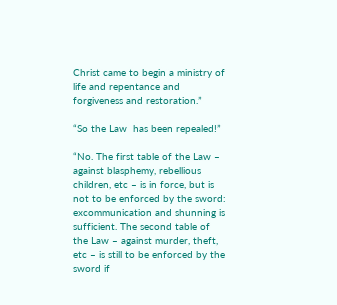Christ came to begin a ministry of life and repentance and forgiveness and restoration.”

“So the Law  has been repealed!”

“No. The first table of the Law – against blasphemy, rebellious children, etc – is in force, but is not to be enforced by the sword: excommunication and shunning is sufficient. The second table of the Law – against murder, theft, etc – is still to be enforced by the sword if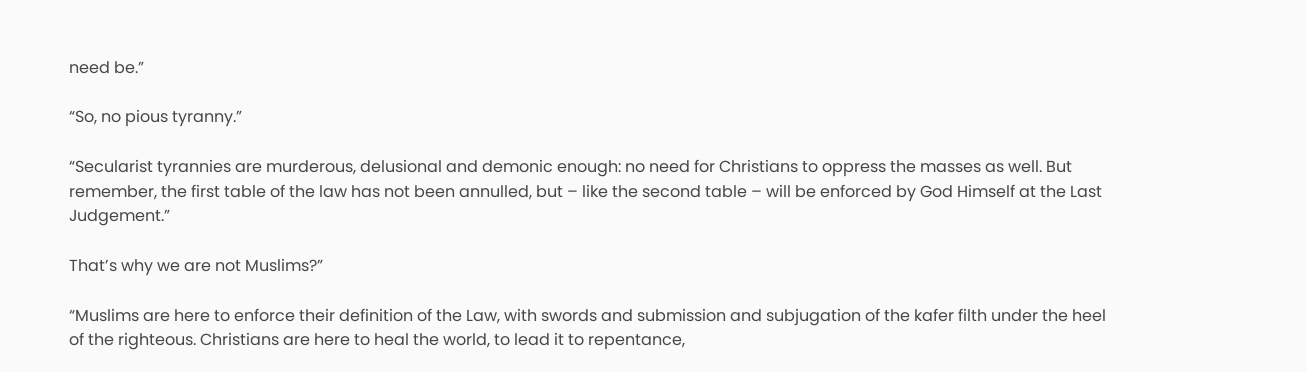need be.”

“So, no pious tyranny.”

“Secularist tyrannies are murderous, delusional and demonic enough: no need for Christians to oppress the masses as well. But remember, the first table of the law has not been annulled, but – like the second table – will be enforced by God Himself at the Last Judgement.”

That’s why we are not Muslims?”

“Muslims are here to enforce their definition of the Law, with swords and submission and subjugation of the kafer filth under the heel of the righteous. Christians are here to heal the world, to lead it to repentance,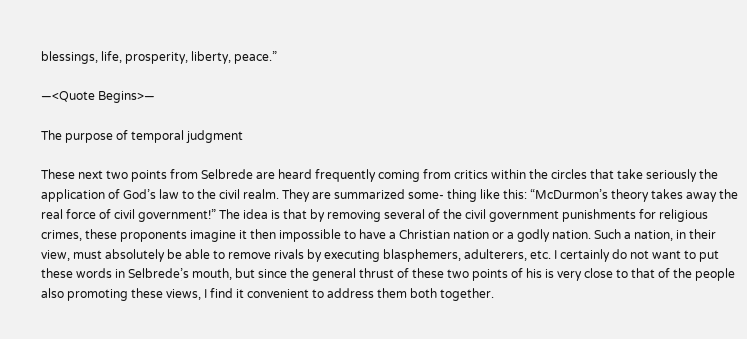blessings, life, prosperity, liberty, peace.”

—<Quote Begins>—

The purpose of temporal judgment

These next two points from Selbrede are heard frequently coming from critics within the circles that take seriously the application of God’s law to the civil realm. They are summarized some- thing like this: “McDurmon’s theory takes away the real force of civil government!” The idea is that by removing several of the civil government punishments for religious crimes, these proponents imagine it then impossible to have a Christian nation or a godly nation. Such a nation, in their view, must absolutely be able to remove rivals by executing blasphemers, adulterers, etc. I certainly do not want to put these words in Selbrede’s mouth, but since the general thrust of these two points of his is very close to that of the people also promoting these views, I find it convenient to address them both together.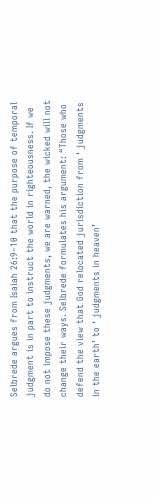Selbrede argues from Isaiah 26:9–10 that the purpose of temporal judgment is in part to instruct the world in righteousness. If we do not impose these judgments, we are warned, the wicked will not change their ways. Selbrede formulates his argument: “Those who defend the view that God relocated jurisdiction from ‘ judgments in the earth’ to ‘ judgments in heaven’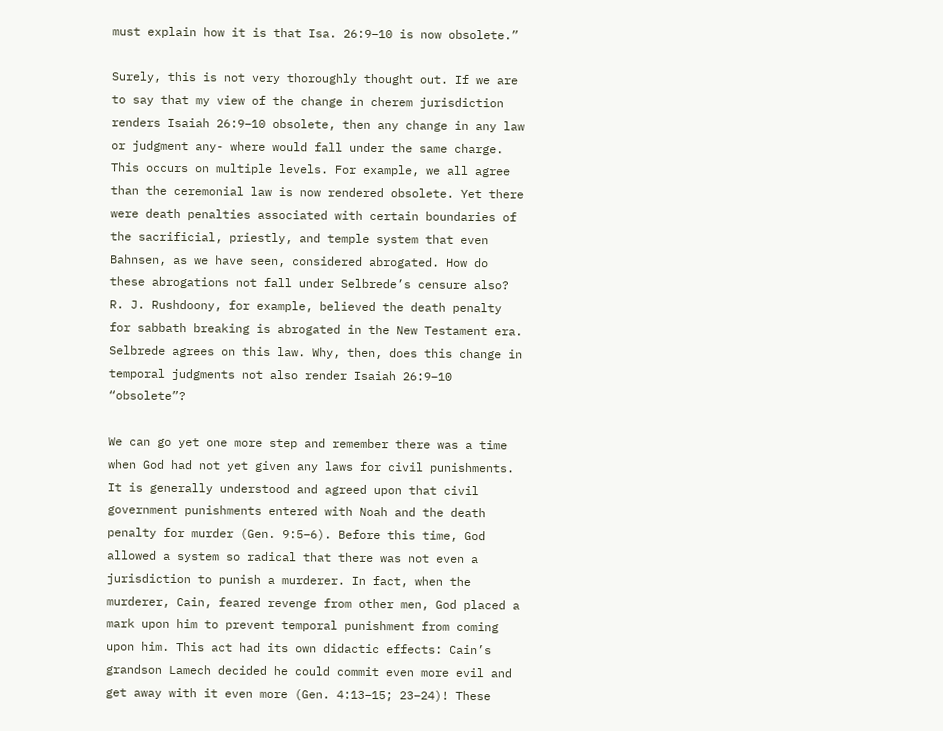must explain how it is that Isa. 26:9–10 is now obsolete.”

Surely, this is not very thoroughly thought out. If we are to say that my view of the change in cherem jurisdiction renders Isaiah 26:9–10 obsolete, then any change in any law or judgment any- where would fall under the same charge. This occurs on multiple levels. For example, we all agree than the ceremonial law is now rendered obsolete. Yet there were death penalties associated with certain boundaries of the sacrificial, priestly, and temple system that even Bahnsen, as we have seen, considered abrogated. How do these abrogations not fall under Selbrede’s censure also? R. J. Rushdoony, for example, believed the death penalty for sabbath breaking is abrogated in the New Testament era. Selbrede agrees on this law. Why, then, does this change in temporal judgments not also render Isaiah 26:9–10 “obsolete”?

We can go yet one more step and remember there was a time when God had not yet given any laws for civil punishments. It is generally understood and agreed upon that civil government punishments entered with Noah and the death penalty for murder (Gen. 9:5–6). Before this time, God allowed a system so radical that there was not even a jurisdiction to punish a murderer. In fact, when the murderer, Cain, feared revenge from other men, God placed a mark upon him to prevent temporal punishment from coming upon him. This act had its own didactic effects: Cain’s grandson Lamech decided he could commit even more evil and get away with it even more (Gen. 4:13–15; 23–24)! These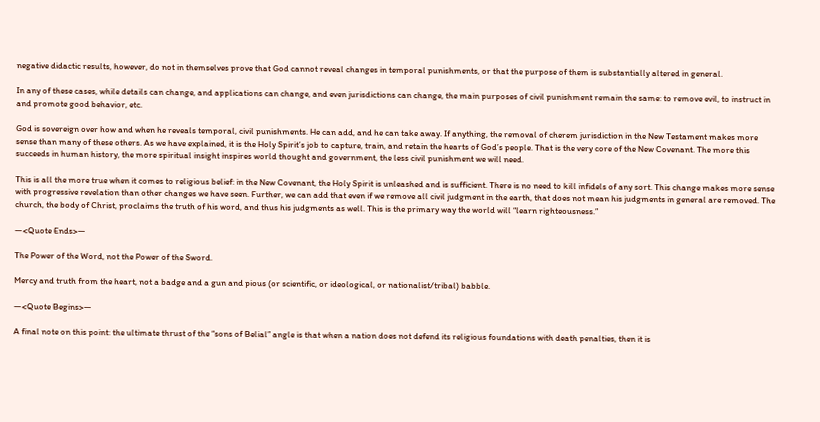negative didactic results, however, do not in themselves prove that God cannot reveal changes in temporal punishments, or that the purpose of them is substantially altered in general.

In any of these cases, while details can change, and applications can change, and even jurisdictions can change, the main purposes of civil punishment remain the same: to remove evil, to instruct in and promote good behavior, etc.

God is sovereign over how and when he reveals temporal, civil punishments. He can add, and he can take away. If anything, the removal of cherem jurisdiction in the New Testament makes more sense than many of these others. As we have explained, it is the Holy Spirit’s job to capture, train, and retain the hearts of God’s people. That is the very core of the New Covenant. The more this succeeds in human history, the more spiritual insight inspires world thought and government, the less civil punishment we will need.

This is all the more true when it comes to religious belief: in the New Covenant, the Holy Spirit is unleashed and is sufficient. There is no need to kill infidels of any sort. This change makes more sense with progressive revelation than other changes we have seen. Further, we can add that even if we remove all civil judgment in the earth, that does not mean his judgments in general are removed. The church, the body of Christ, proclaims the truth of his word, and thus his judgments as well. This is the primary way the world will “learn righteousness.”

—<Quote Ends>—

The Power of the Word, not the Power of the Sword.

Mercy and truth from the heart, not a badge and a gun and pious (or scientific, or ideological, or nationalist/tribal) babble.

—<Quote Begins>—

A final note on this point: the ultimate thrust of the “sons of Belial” angle is that when a nation does not defend its religious foundations with death penalties, then it is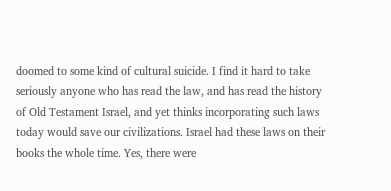doomed to some kind of cultural suicide. I find it hard to take seriously anyone who has read the law, and has read the history of Old Testament Israel, and yet thinks incorporating such laws today would save our civilizations. Israel had these laws on their books the whole time. Yes, there were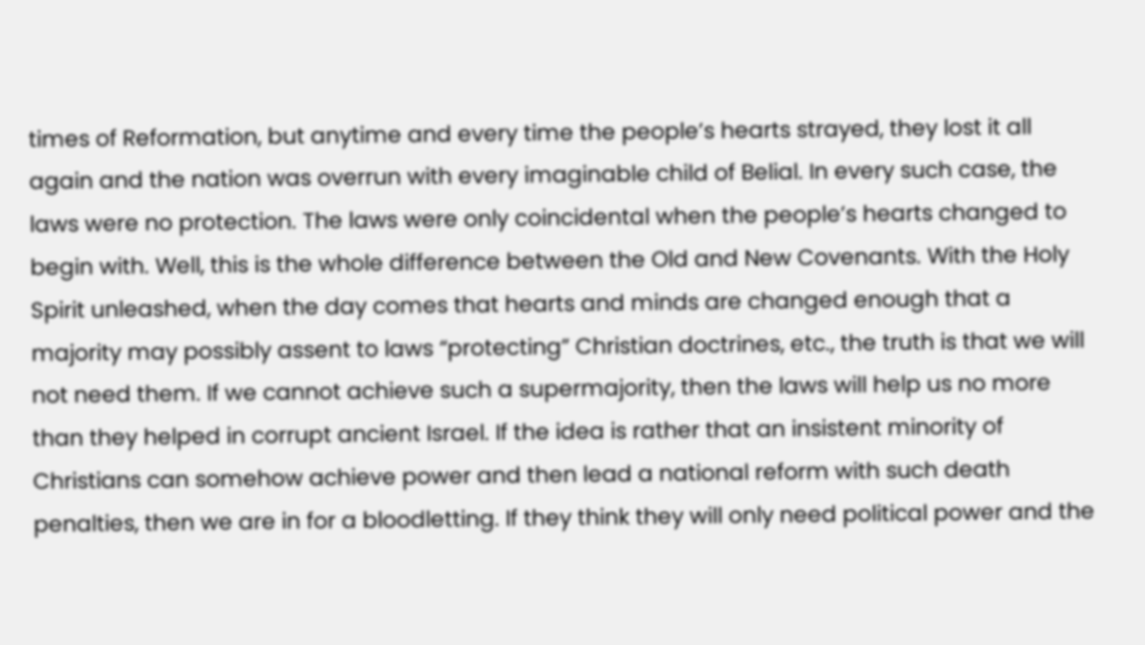times of Reformation, but anytime and every time the people’s hearts strayed, they lost it all again and the nation was overrun with every imaginable child of Belial. In every such case, the laws were no protection. The laws were only coincidental when the people’s hearts changed to begin with. Well, this is the whole difference between the Old and New Covenants. With the Holy Spirit unleashed, when the day comes that hearts and minds are changed enough that a majority may possibly assent to laws “protecting” Christian doctrines, etc., the truth is that we will not need them. If we cannot achieve such a supermajority, then the laws will help us no more than they helped in corrupt ancient Israel. If the idea is rather that an insistent minority of Christians can somehow achieve power and then lead a national reform with such death penalties, then we are in for a bloodletting. If they think they will only need political power and the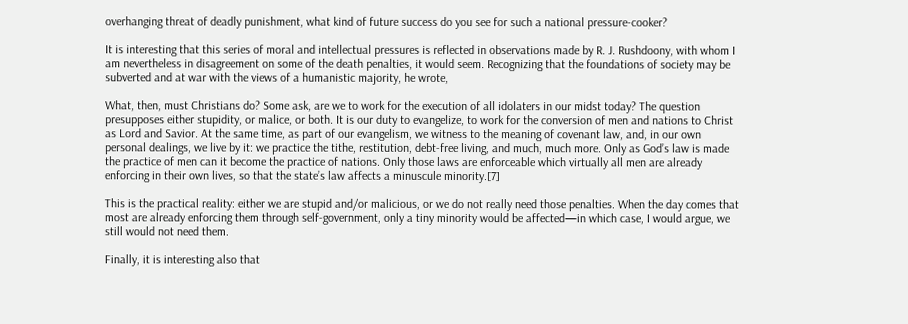overhanging threat of deadly punishment, what kind of future success do you see for such a national pressure-cooker?

It is interesting that this series of moral and intellectual pressures is reflected in observations made by R. J. Rushdoony, with whom I am nevertheless in disagreement on some of the death penalties, it would seem. Recognizing that the foundations of society may be subverted and at war with the views of a humanistic majority, he wrote,

What, then, must Christians do? Some ask, are we to work for the execution of all idolaters in our midst today? The question presupposes either stupidity, or malice, or both. It is our duty to evangelize, to work for the conversion of men and nations to Christ as Lord and Savior. At the same time, as part of our evangelism, we witness to the meaning of covenant law, and, in our own personal dealings, we live by it: we practice the tithe, restitution, debt-free living, and much, much more. Only as God’s law is made the practice of men can it become the practice of nations. Only those laws are enforceable which virtually all men are already enforcing in their own lives, so that the state’s law affects a minuscule minority.[7]

This is the practical reality: either we are stupid and/or malicious, or we do not really need those penalties. When the day comes that most are already enforcing them through self-government, only a tiny minority would be affected—in which case, I would argue, we still would not need them.

Finally, it is interesting also that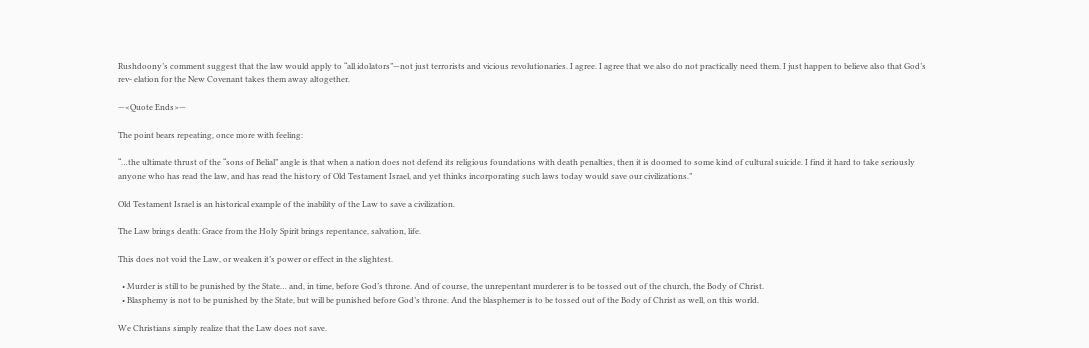Rushdoony’s comment suggest that the law would apply to “all idolators”—not just terrorists and vicious revolutionaries. I agree. I agree that we also do not practically need them. I just happen to believe also that God’s rev- elation for the New Covenant takes them away altogether.

—<Quote Ends>—

The point bears repeating, once more with feeling:

“…the ultimate thrust of the “sons of Belial” angle is that when a nation does not defend its religious foundations with death penalties, then it is doomed to some kind of cultural suicide. I find it hard to take seriously anyone who has read the law, and has read the history of Old Testament Israel, and yet thinks incorporating such laws today would save our civilizations.”

Old Testament Israel is an historical example of the inability of the Law to save a civilization.

The Law brings death: Grace from the Holy Spirit brings repentance, salvation, life.

This does not void the Law, or weaken it’s power or effect in the slightest.

  • Murder is still to be punished by the State… and, in time, before God’s throne. And of course, the unrepentant murderer is to be tossed out of the church, the Body of Christ.
  • Blasphemy is not to be punished by the State, but will be punished before God’s throne. And the blasphemer is to be tossed out of the Body of Christ as well, on this world.

We Christians simply realize that the Law does not save.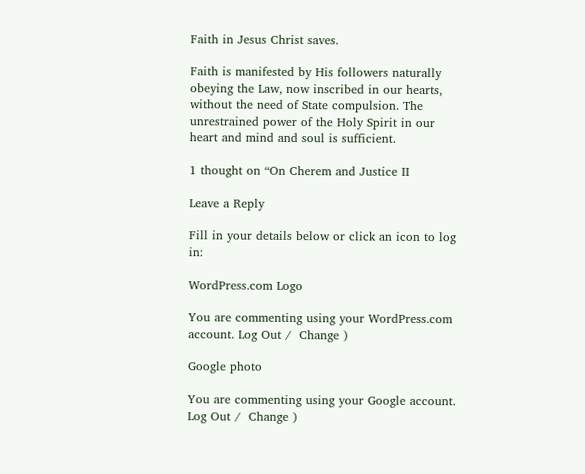Faith in Jesus Christ saves.

Faith is manifested by His followers naturally obeying the Law, now inscribed in our hearts, without the need of State compulsion. The unrestrained power of the Holy Spirit in our heart and mind and soul is sufficient.

1 thought on “On Cherem and Justice II

Leave a Reply

Fill in your details below or click an icon to log in:

WordPress.com Logo

You are commenting using your WordPress.com account. Log Out /  Change )

Google photo

You are commenting using your Google account. Log Out /  Change )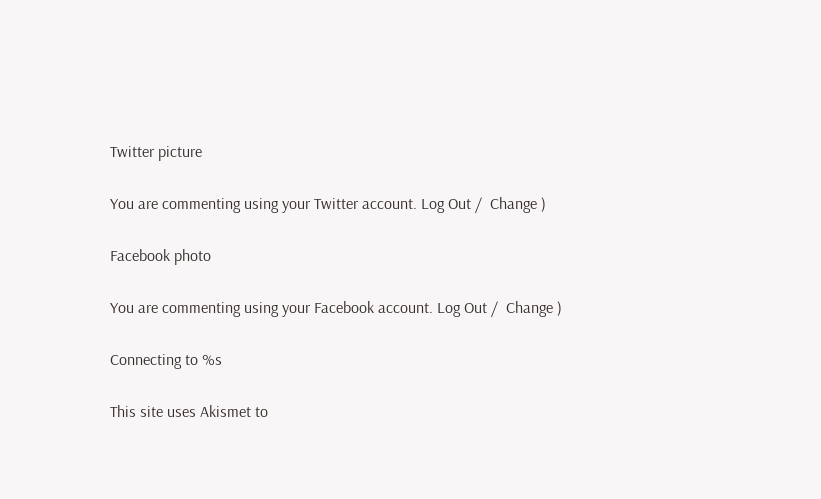Twitter picture

You are commenting using your Twitter account. Log Out /  Change )

Facebook photo

You are commenting using your Facebook account. Log Out /  Change )

Connecting to %s

This site uses Akismet to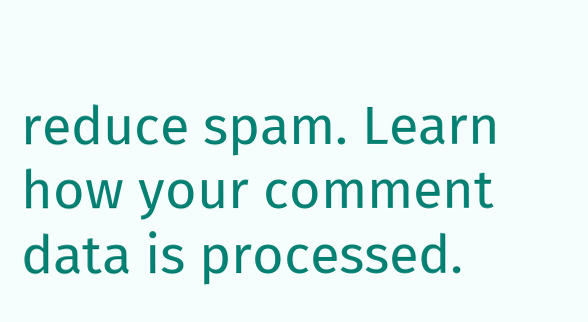reduce spam. Learn how your comment data is processed.